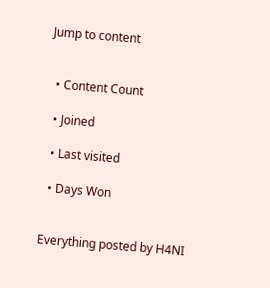Jump to content


  • Content Count

  • Joined

  • Last visited

  • Days Won


Everything posted by H4NI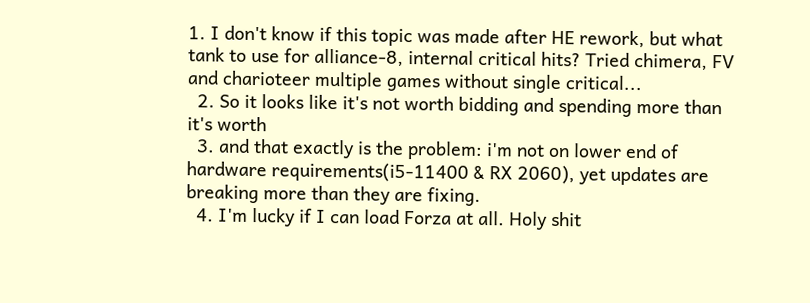1. I don't know if this topic was made after HE rework, but what tank to use for alliance-8, internal critical hits? Tried chimera, FV and charioteer multiple games without single critical...
  2. So it looks like it's not worth bidding and spending more than it's worth
  3. and that exactly is the problem: i'm not on lower end of hardware requirements(i5-11400 & RX 2060), yet updates are breaking more than they are fixing.
  4. I'm lucky if I can load Forza at all. Holy shit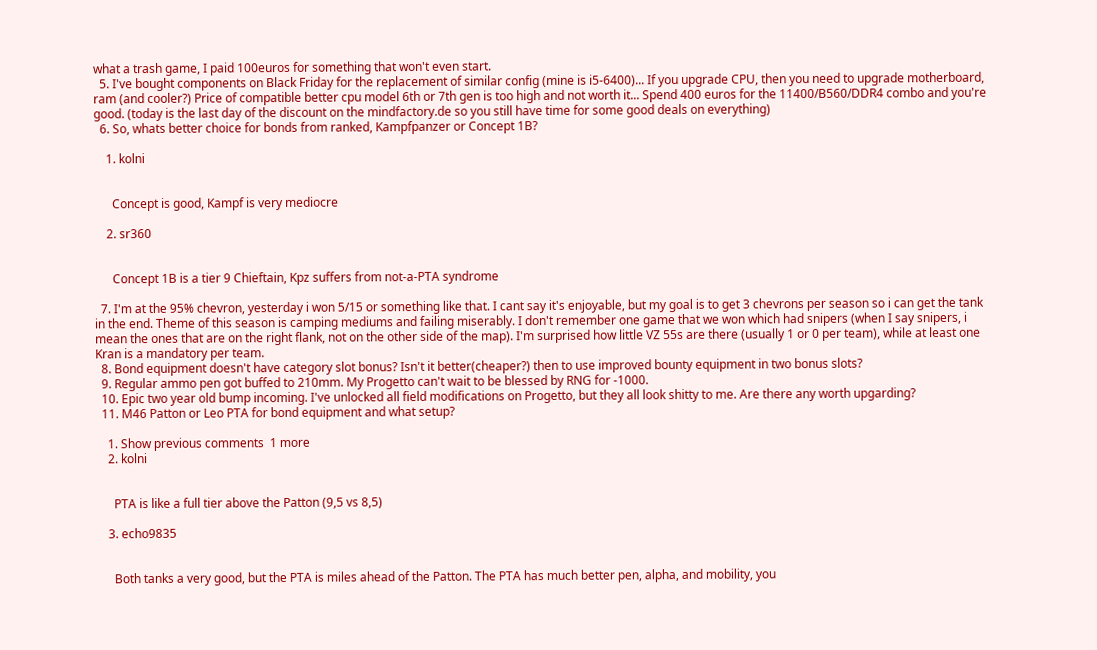what a trash game, I paid 100euros for something that won't even start.
  5. I've bought components on Black Friday for the replacement of similar config (mine is i5-6400)... If you upgrade CPU, then you need to upgrade motherboard, ram (and cooler?) Price of compatible better cpu model 6th or 7th gen is too high and not worth it... Spend 400 euros for the 11400/B560/DDR4 combo and you're good. (today is the last day of the discount on the mindfactory.de so you still have time for some good deals on everything)
  6. So, whats better choice for bonds from ranked, Kampfpanzer or Concept 1B?

    1. kolni


      Concept is good, Kampf is very mediocre

    2. sr360


      Concept 1B is a tier 9 Chieftain, Kpz suffers from not-a-PTA syndrome

  7. I'm at the 95% chevron, yesterday i won 5/15 or something like that. I cant say it's enjoyable, but my goal is to get 3 chevrons per season so i can get the tank in the end. Theme of this season is camping mediums and failing miserably. I don't remember one game that we won which had snipers (when I say snipers, i mean the ones that are on the right flank, not on the other side of the map). I'm surprised how little VZ 55s are there (usually 1 or 0 per team), while at least one Kran is a mandatory per team.
  8. Bond equipment doesn't have category slot bonus? Isn't it better(cheaper?) then to use improved bounty equipment in two bonus slots?
  9. Regular ammo pen got buffed to 210mm. My Progetto can't wait to be blessed by RNG for -1000.
  10. Epic two year old bump incoming. I've unlocked all field modifications on Progetto, but they all look shitty to me. Are there any worth upgarding?
  11. M46 Patton or Leo PTA for bond equipment and what setup?

    1. Show previous comments  1 more
    2. kolni


      PTA is like a full tier above the Patton (9,5 vs 8,5)

    3. echo9835


      Both tanks a very good, but the PTA is miles ahead of the Patton. The PTA has much better pen, alpha, and mobility, you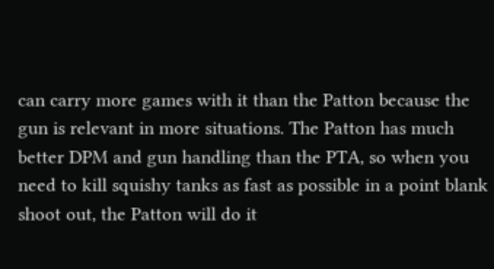can carry more games with it than the Patton because the gun is relevant in more situations. The Patton has much better DPM and gun handling than the PTA, so when you need to kill squishy tanks as fast as possible in a point blank shoot out, the Patton will do it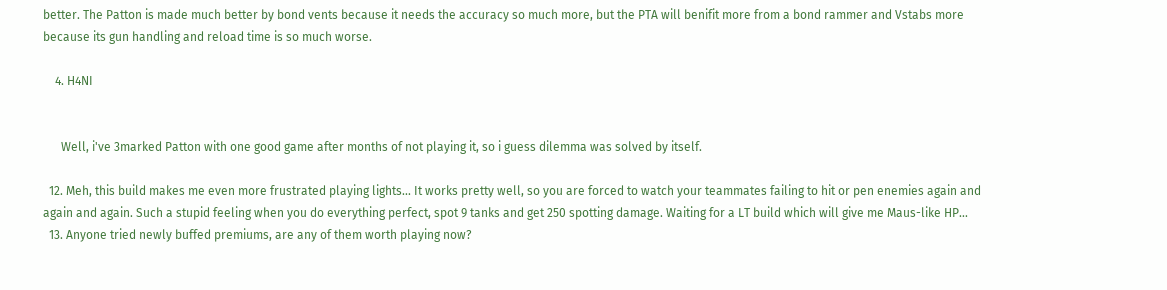better. The Patton is made much better by bond vents because it needs the accuracy so much more, but the PTA will benifit more from a bond rammer and Vstabs more because its gun handling and reload time is so much worse.

    4. H4NI


      Well, i've 3marked Patton with one good game after months of not playing it, so i guess dilemma was solved by itself.

  12. Meh, this build makes me even more frustrated playing lights... It works pretty well, so you are forced to watch your teammates failing to hit or pen enemies again and again and again. Such a stupid feeling when you do everything perfect, spot 9 tanks and get 250 spotting damage. Waiting for a LT build which will give me Maus-like HP...
  13. Anyone tried newly buffed premiums, are any of them worth playing now?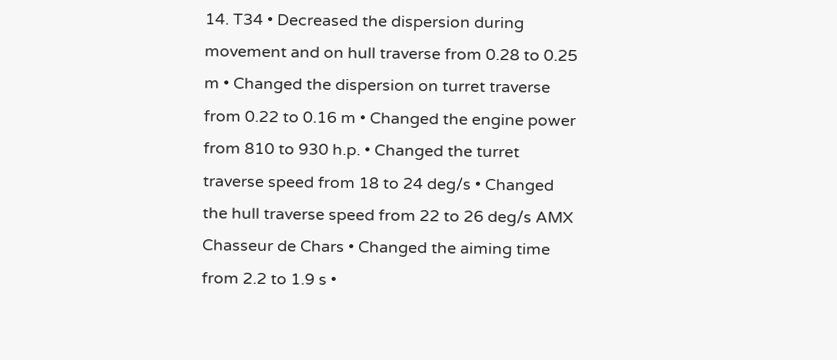14. T34 • Decreased the dispersion during movement and on hull traverse from 0.28 to 0.25 m • Changed the dispersion on turret traverse from 0.22 to 0.16 m • Changed the engine power from 810 to 930 h.p. • Changed the turret traverse speed from 18 to 24 deg/s • Changed the hull traverse speed from 22 to 26 deg/s AMX Chasseur de Chars • Changed the aiming time from 2.2 to 1.9 s •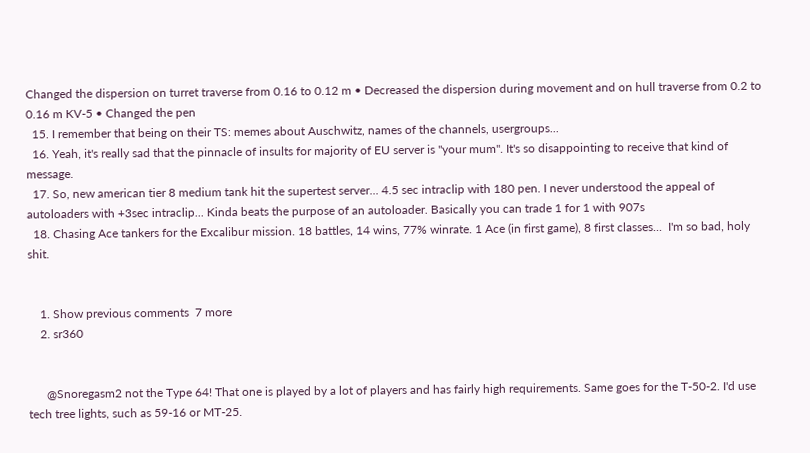Changed the dispersion on turret traverse from 0.16 to 0.12 m • Decreased the dispersion during movement and on hull traverse from 0.2 to 0.16 m KV-5 • Changed the pen
  15. I remember that being on their TS: memes about Auschwitz, names of the channels, usergroups...
  16. Yeah, it's really sad that the pinnacle of insults for majority of EU server is "your mum". It's so disappointing to receive that kind of message.
  17. So, new american tier 8 medium tank hit the supertest server... 4.5 sec intraclip with 180 pen. I never understood the appeal of autoloaders with +3sec intraclip... Kinda beats the purpose of an autoloader. Basically you can trade 1 for 1 with 907s
  18. Chasing Ace tankers for the Excalibur mission. 18 battles, 14 wins, 77% winrate. 1 Ace (in first game), 8 first classes...  I'm so bad, holy shit.


    1. Show previous comments  7 more
    2. sr360


      @Snoregasm2 not the Type 64! That one is played by a lot of players and has fairly high requirements. Same goes for the T-50-2. I'd use tech tree lights, such as 59-16 or MT-25.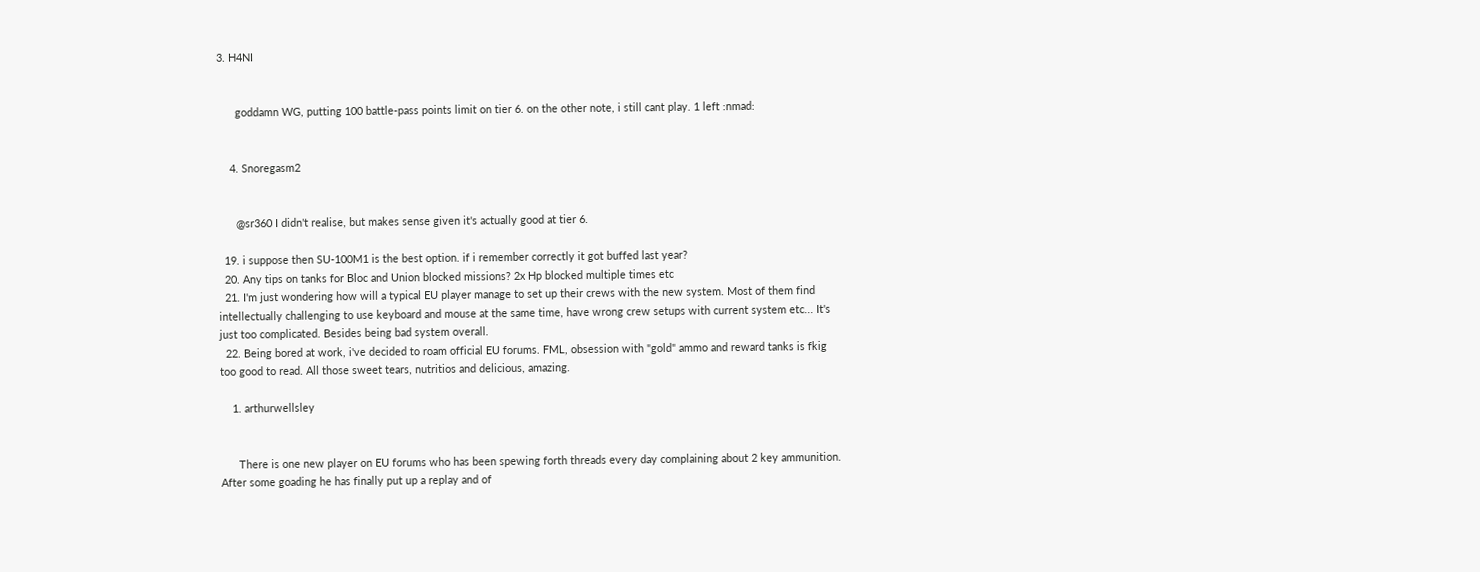3. H4NI


      goddamn WG, putting 100 battle-pass points limit on tier 6. on the other note, i still cant play. 1 left :nmad:


    4. Snoregasm2


      @sr360 I didn't realise, but makes sense given it's actually good at tier 6.

  19. i suppose then SU-100M1 is the best option. if i remember correctly it got buffed last year?
  20. Any tips on tanks for Bloc and Union blocked missions? 2x Hp blocked multiple times etc
  21. I'm just wondering how will a typical EU player manage to set up their crews with the new system. Most of them find intellectually challenging to use keyboard and mouse at the same time, have wrong crew setups with current system etc... It's just too complicated. Besides being bad system overall.
  22. Being bored at work, i've decided to roam official EU forums. FML, obsession with "gold" ammo and reward tanks is fkig too good to read. All those sweet tears, nutritios and delicious, amazing.

    1. arthurwellsley


      There is one new player on EU forums who has been spewing forth threads every day complaining about 2 key ammunition. After some goading he has finally put up a replay and of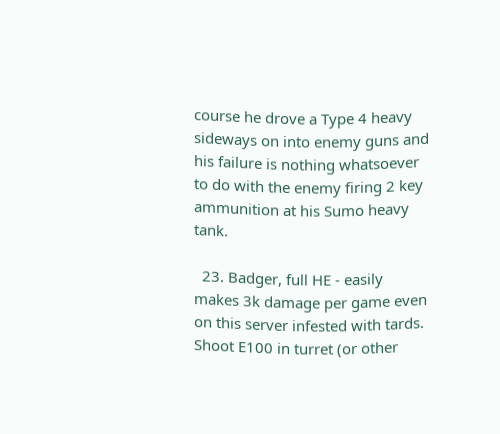course he drove a Type 4 heavy sideways on into enemy guns and his failure is nothing whatsoever to do with the enemy firing 2 key ammunition at his Sumo heavy tank.

  23. Badger, full HE - easily makes 3k damage per game even on this server infested with tards. Shoot E100 in turret (or other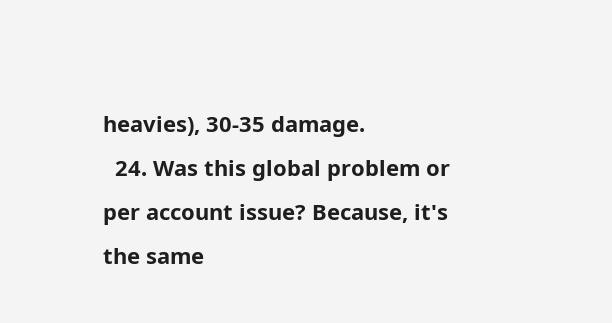heavies), 30-35 damage.
  24. Was this global problem or per account issue? Because, it's the same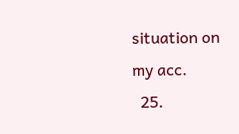situation on my acc.
  25.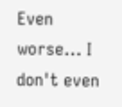Even worse... I don't even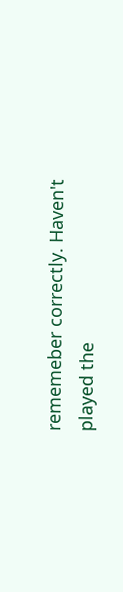rememeber correctly. Haven't played the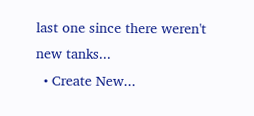last one since there weren't new tanks...
  • Create New...